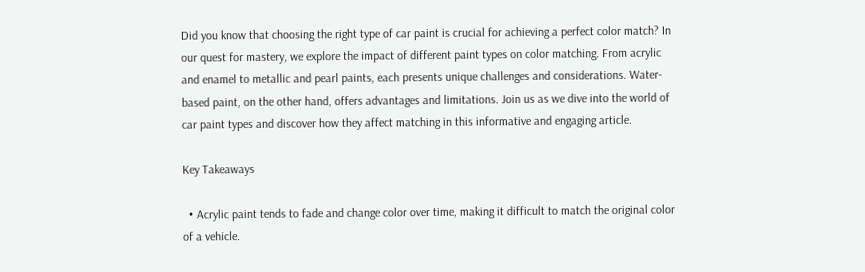Did you know that choosing the right type of car paint is crucial for achieving a perfect color match? In our quest for mastery, we explore the impact of different paint types on color matching. From acrylic and enamel to metallic and pearl paints, each presents unique challenges and considerations. Water-based paint, on the other hand, offers advantages and limitations. Join us as we dive into the world of car paint types and discover how they affect matching in this informative and engaging article.

Key Takeaways

  • Acrylic paint tends to fade and change color over time, making it difficult to match the original color of a vehicle.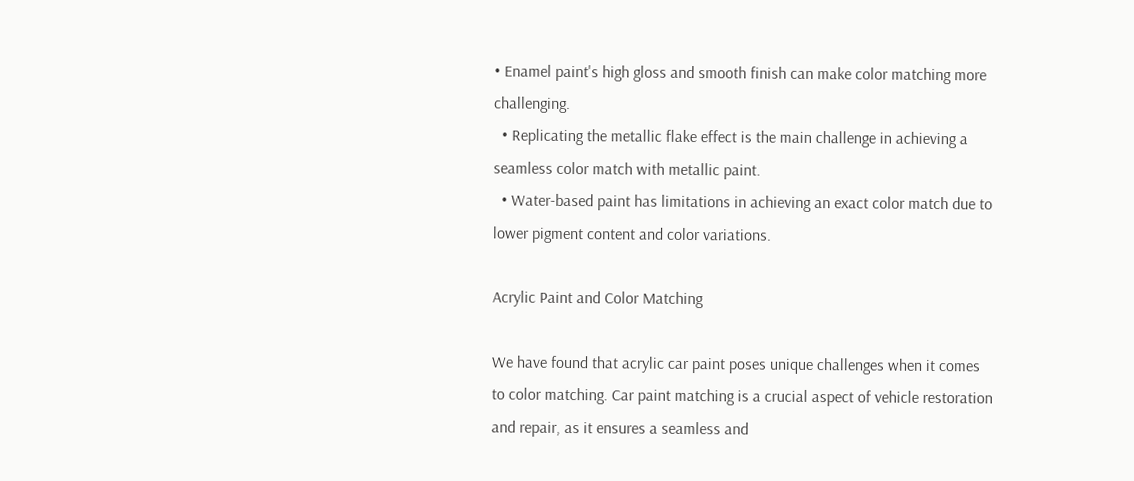• Enamel paint's high gloss and smooth finish can make color matching more challenging.
  • Replicating the metallic flake effect is the main challenge in achieving a seamless color match with metallic paint.
  • Water-based paint has limitations in achieving an exact color match due to lower pigment content and color variations.

Acrylic Paint and Color Matching

We have found that acrylic car paint poses unique challenges when it comes to color matching. Car paint matching is a crucial aspect of vehicle restoration and repair, as it ensures a seamless and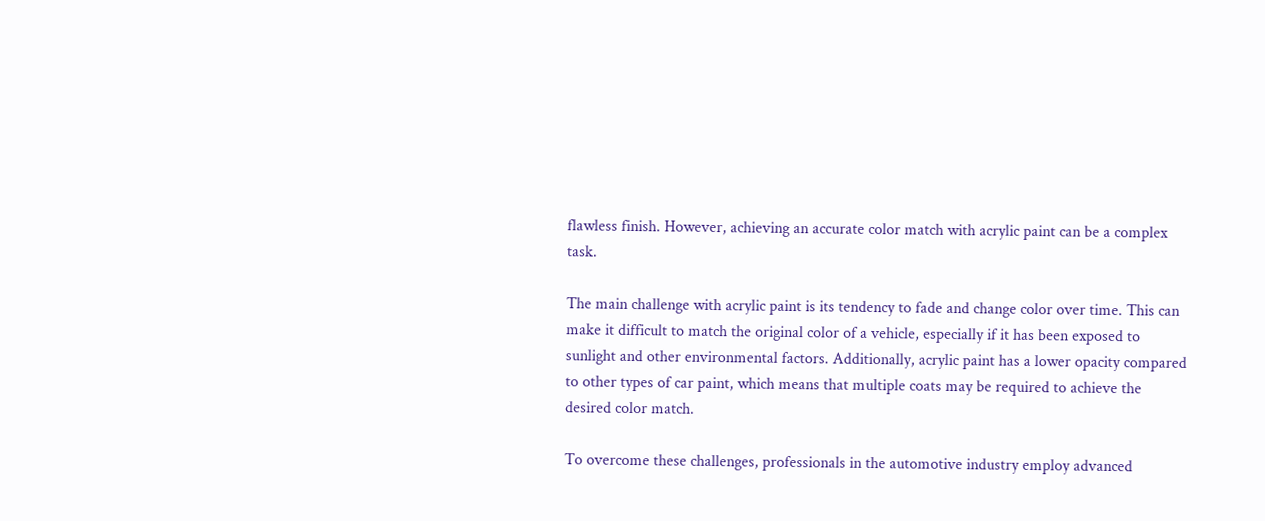flawless finish. However, achieving an accurate color match with acrylic paint can be a complex task.

The main challenge with acrylic paint is its tendency to fade and change color over time. This can make it difficult to match the original color of a vehicle, especially if it has been exposed to sunlight and other environmental factors. Additionally, acrylic paint has a lower opacity compared to other types of car paint, which means that multiple coats may be required to achieve the desired color match.

To overcome these challenges, professionals in the automotive industry employ advanced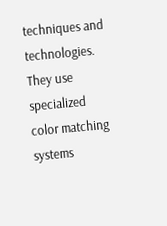techniques and technologies. They use specialized color matching systems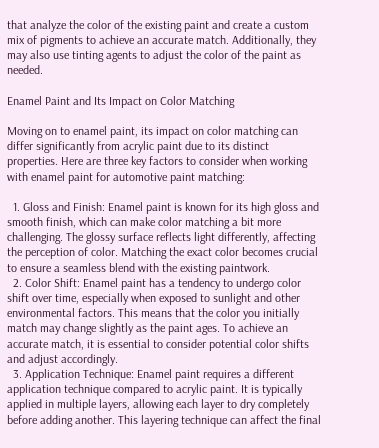that analyze the color of the existing paint and create a custom mix of pigments to achieve an accurate match. Additionally, they may also use tinting agents to adjust the color of the paint as needed.

Enamel Paint and Its Impact on Color Matching

Moving on to enamel paint, its impact on color matching can differ significantly from acrylic paint due to its distinct properties. Here are three key factors to consider when working with enamel paint for automotive paint matching:

  1. Gloss and Finish: Enamel paint is known for its high gloss and smooth finish, which can make color matching a bit more challenging. The glossy surface reflects light differently, affecting the perception of color. Matching the exact color becomes crucial to ensure a seamless blend with the existing paintwork.
  2. Color Shift: Enamel paint has a tendency to undergo color shift over time, especially when exposed to sunlight and other environmental factors. This means that the color you initially match may change slightly as the paint ages. To achieve an accurate match, it is essential to consider potential color shifts and adjust accordingly.
  3. Application Technique: Enamel paint requires a different application technique compared to acrylic paint. It is typically applied in multiple layers, allowing each layer to dry completely before adding another. This layering technique can affect the final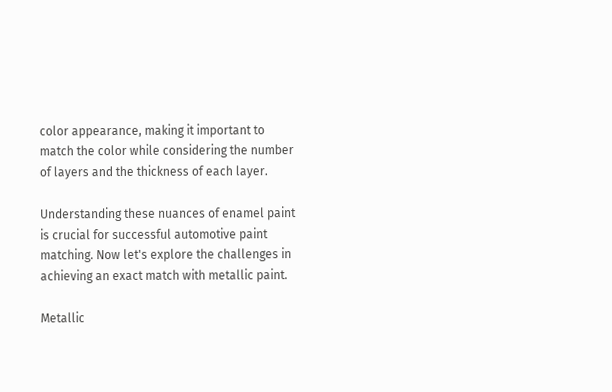color appearance, making it important to match the color while considering the number of layers and the thickness of each layer.

Understanding these nuances of enamel paint is crucial for successful automotive paint matching. Now let's explore the challenges in achieving an exact match with metallic paint.

Metallic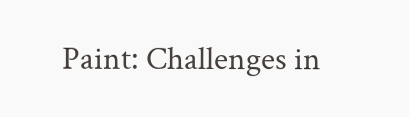Paint: Challenges in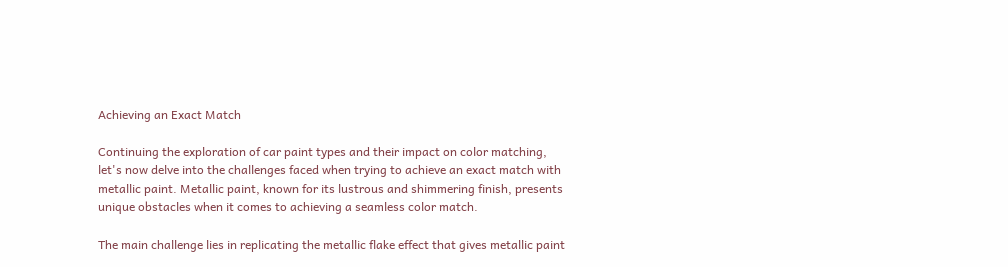Achieving an Exact Match

Continuing the exploration of car paint types and their impact on color matching, let's now delve into the challenges faced when trying to achieve an exact match with metallic paint. Metallic paint, known for its lustrous and shimmering finish, presents unique obstacles when it comes to achieving a seamless color match.

The main challenge lies in replicating the metallic flake effect that gives metallic paint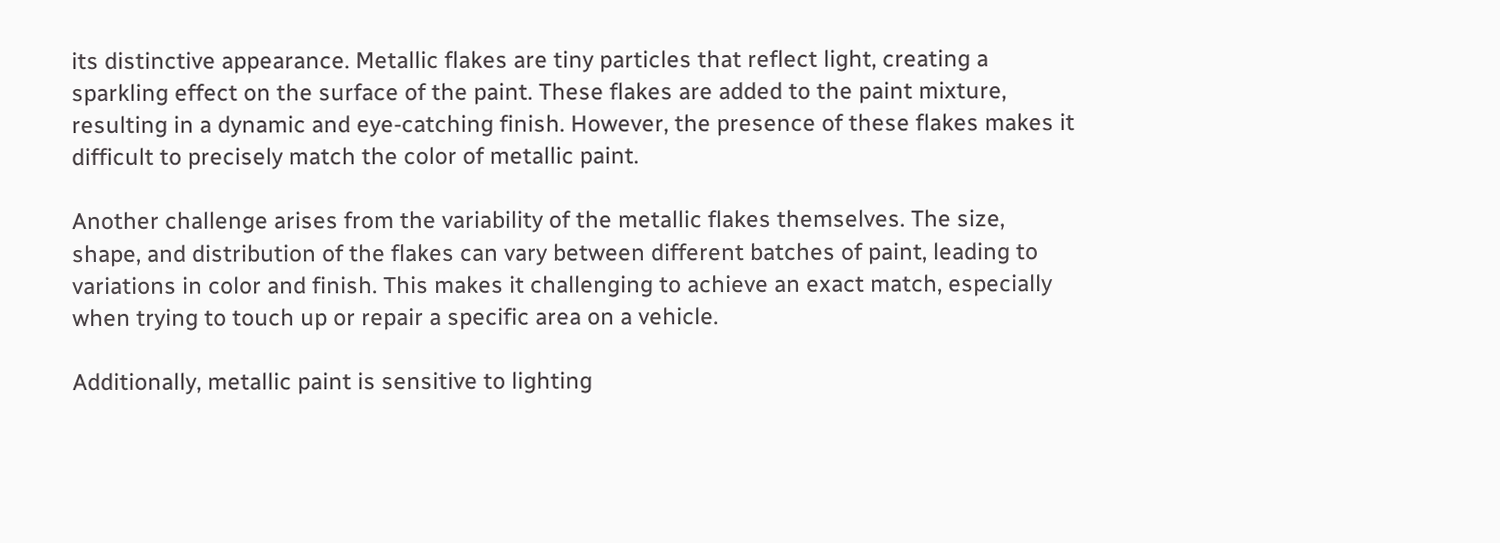its distinctive appearance. Metallic flakes are tiny particles that reflect light, creating a sparkling effect on the surface of the paint. These flakes are added to the paint mixture, resulting in a dynamic and eye-catching finish. However, the presence of these flakes makes it difficult to precisely match the color of metallic paint.

Another challenge arises from the variability of the metallic flakes themselves. The size, shape, and distribution of the flakes can vary between different batches of paint, leading to variations in color and finish. This makes it challenging to achieve an exact match, especially when trying to touch up or repair a specific area on a vehicle.

Additionally, metallic paint is sensitive to lighting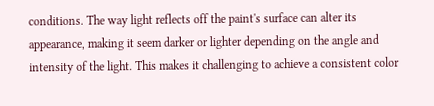conditions. The way light reflects off the paint's surface can alter its appearance, making it seem darker or lighter depending on the angle and intensity of the light. This makes it challenging to achieve a consistent color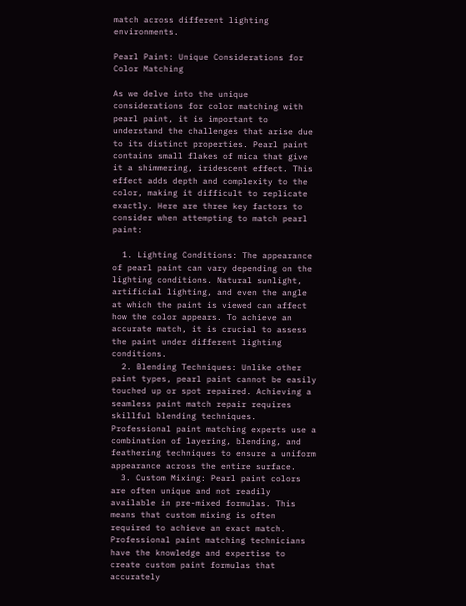match across different lighting environments.

Pearl Paint: Unique Considerations for Color Matching

As we delve into the unique considerations for color matching with pearl paint, it is important to understand the challenges that arise due to its distinct properties. Pearl paint contains small flakes of mica that give it a shimmering, iridescent effect. This effect adds depth and complexity to the color, making it difficult to replicate exactly. Here are three key factors to consider when attempting to match pearl paint:

  1. Lighting Conditions: The appearance of pearl paint can vary depending on the lighting conditions. Natural sunlight, artificial lighting, and even the angle at which the paint is viewed can affect how the color appears. To achieve an accurate match, it is crucial to assess the paint under different lighting conditions.
  2. Blending Techniques: Unlike other paint types, pearl paint cannot be easily touched up or spot repaired. Achieving a seamless paint match repair requires skillful blending techniques. Professional paint matching experts use a combination of layering, blending, and feathering techniques to ensure a uniform appearance across the entire surface.
  3. Custom Mixing: Pearl paint colors are often unique and not readily available in pre-mixed formulas. This means that custom mixing is often required to achieve an exact match. Professional paint matching technicians have the knowledge and expertise to create custom paint formulas that accurately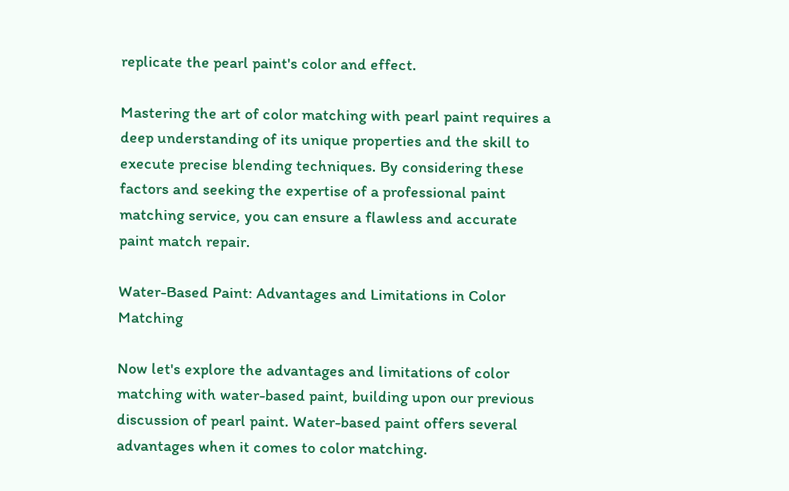replicate the pearl paint's color and effect.

Mastering the art of color matching with pearl paint requires a deep understanding of its unique properties and the skill to execute precise blending techniques. By considering these factors and seeking the expertise of a professional paint matching service, you can ensure a flawless and accurate paint match repair.

Water-Based Paint: Advantages and Limitations in Color Matching

Now let's explore the advantages and limitations of color matching with water-based paint, building upon our previous discussion of pearl paint. Water-based paint offers several advantages when it comes to color matching.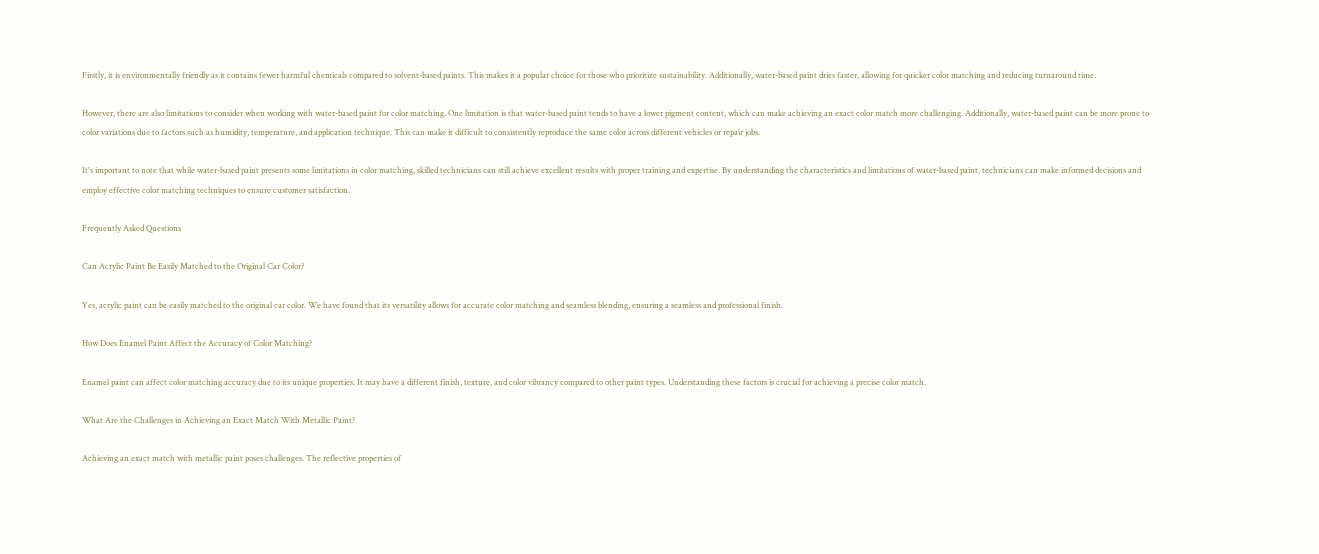Firstly, it is environmentally friendly as it contains fewer harmful chemicals compared to solvent-based paints. This makes it a popular choice for those who prioritize sustainability. Additionally, water-based paint dries faster, allowing for quicker color matching and reducing turnaround time.

However, there are also limitations to consider when working with water-based paint for color matching. One limitation is that water-based paint tends to have a lower pigment content, which can make achieving an exact color match more challenging. Additionally, water-based paint can be more prone to color variations due to factors such as humidity, temperature, and application technique. This can make it difficult to consistently reproduce the same color across different vehicles or repair jobs.

It's important to note that while water-based paint presents some limitations in color matching, skilled technicians can still achieve excellent results with proper training and expertise. By understanding the characteristics and limitations of water-based paint, technicians can make informed decisions and employ effective color matching techniques to ensure customer satisfaction.

Frequently Asked Questions

Can Acrylic Paint Be Easily Matched to the Original Car Color?

Yes, acrylic paint can be easily matched to the original car color. We have found that its versatility allows for accurate color matching and seamless blending, ensuring a seamless and professional finish.

How Does Enamel Paint Affect the Accuracy of Color Matching?

Enamel paint can affect color matching accuracy due to its unique properties. It may have a different finish, texture, and color vibrancy compared to other paint types. Understanding these factors is crucial for achieving a precise color match.

What Are the Challenges in Achieving an Exact Match With Metallic Paint?

Achieving an exact match with metallic paint poses challenges. The reflective properties of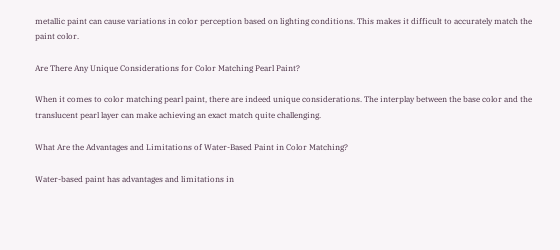metallic paint can cause variations in color perception based on lighting conditions. This makes it difficult to accurately match the paint color.

Are There Any Unique Considerations for Color Matching Pearl Paint?

When it comes to color matching pearl paint, there are indeed unique considerations. The interplay between the base color and the translucent pearl layer can make achieving an exact match quite challenging.

What Are the Advantages and Limitations of Water-Based Paint in Color Matching?

Water-based paint has advantages and limitations in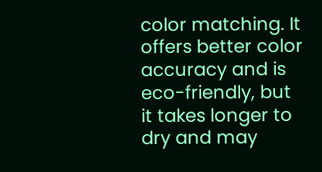color matching. It offers better color accuracy and is eco-friendly, but it takes longer to dry and may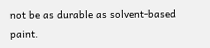not be as durable as solvent-based paint.